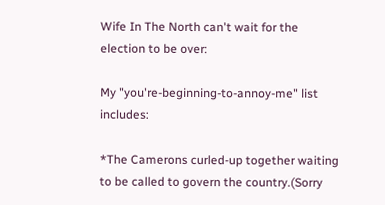Wife In The North can't wait for the election to be over:

My "you're-beginning-to-annoy-me" list includes:

*The Camerons curled-up together waiting to be called to govern the country.(Sorry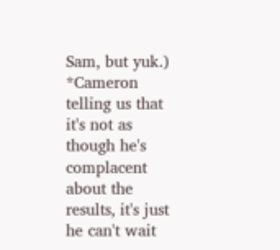Sam, but yuk.)
*Cameron telling us that it's not as though he's complacent about the results, it's just he can't wait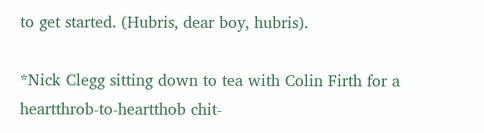to get started. (Hubris, dear boy, hubris).

*Nick Clegg sitting down to tea with Colin Firth for a heartthrob-to-heartthob chit-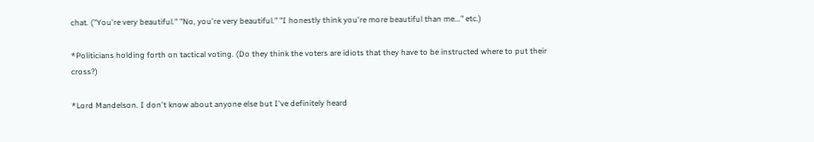chat. ("You're very beautiful." "No, you're very beautiful." "I honestly think you're more beautiful than me..." etc.)

*Politicians holding forth on tactical voting. (Do they think the voters are idiots that they have to be instructed where to put their cross?)

*Lord Mandelson. I don't know about anyone else but I've definitely heard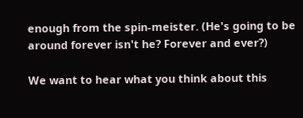enough from the spin-meister. (He's going to be around forever isn't he? Forever and ever?)

We want to hear what you think about this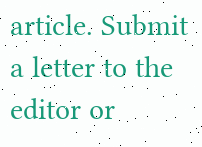article. Submit a letter to the editor or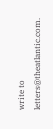write to letters@theatlantic.com.